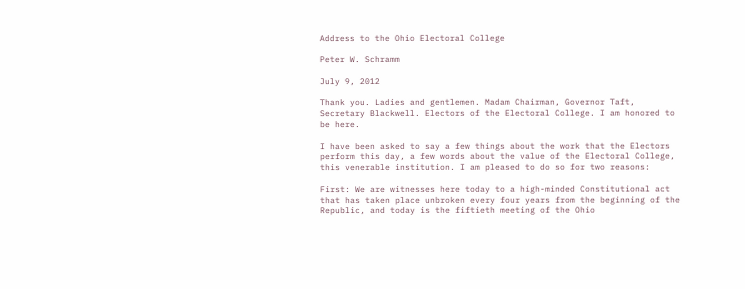Address to the Ohio Electoral College

Peter W. Schramm

July 9, 2012

Thank you. Ladies and gentlemen. Madam Chairman, Governor Taft, Secretary Blackwell. Electors of the Electoral College. I am honored to be here.

I have been asked to say a few things about the work that the Electors perform this day, a few words about the value of the Electoral College, this venerable institution. I am pleased to do so for two reasons:

First: We are witnesses here today to a high-minded Constitutional act that has taken place unbroken every four years from the beginning of the Republic, and today is the fiftieth meeting of the Ohio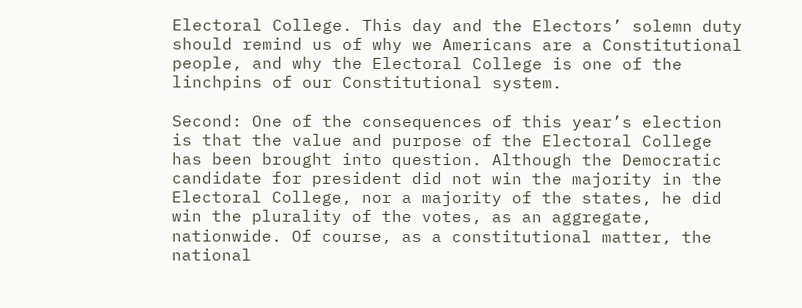Electoral College. This day and the Electors’ solemn duty should remind us of why we Americans are a Constitutional people, and why the Electoral College is one of the linchpins of our Constitutional system.

Second: One of the consequences of this year’s election is that the value and purpose of the Electoral College has been brought into question. Although the Democratic candidate for president did not win the majority in the Electoral College, nor a majority of the states, he did win the plurality of the votes, as an aggregate, nationwide. Of course, as a constitutional matter, the national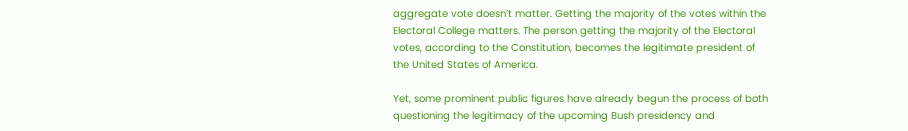aggregate vote doesn’t matter. Getting the majority of the votes within the Electoral College matters. The person getting the majority of the Electoral votes, according to the Constitution, becomes the legitimate president of the United States of America.

Yet, some prominent public figures have already begun the process of both questioning the legitimacy of the upcoming Bush presidency and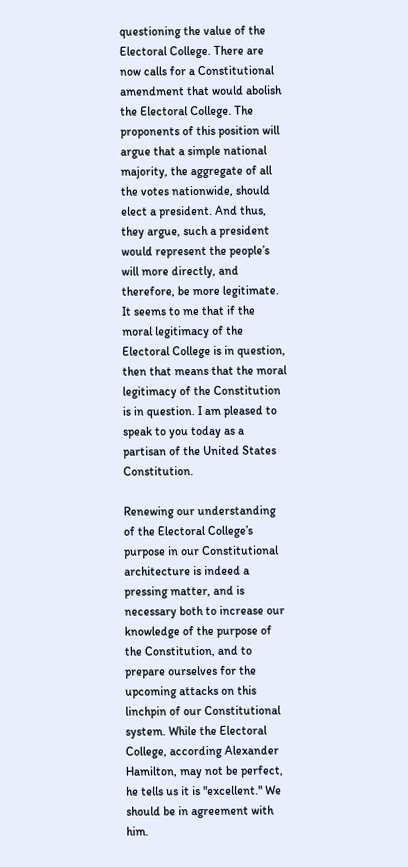questioning the value of the Electoral College. There are now calls for a Constitutional amendment that would abolish the Electoral College. The proponents of this position will argue that a simple national majority, the aggregate of all the votes nationwide, should elect a president. And thus, they argue, such a president would represent the people’s will more directly, and therefore, be more legitimate. It seems to me that if the moral legitimacy of the Electoral College is in question, then that means that the moral legitimacy of the Constitution is in question. I am pleased to speak to you today as a partisan of the United States Constitution.

Renewing our understanding of the Electoral College’s purpose in our Constitutional architecture is indeed a pressing matter, and is necessary both to increase our knowledge of the purpose of the Constitution, and to prepare ourselves for the upcoming attacks on this linchpin of our Constitutional system. While the Electoral College, according Alexander Hamilton, may not be perfect, he tells us it is "excellent." We should be in agreement with him.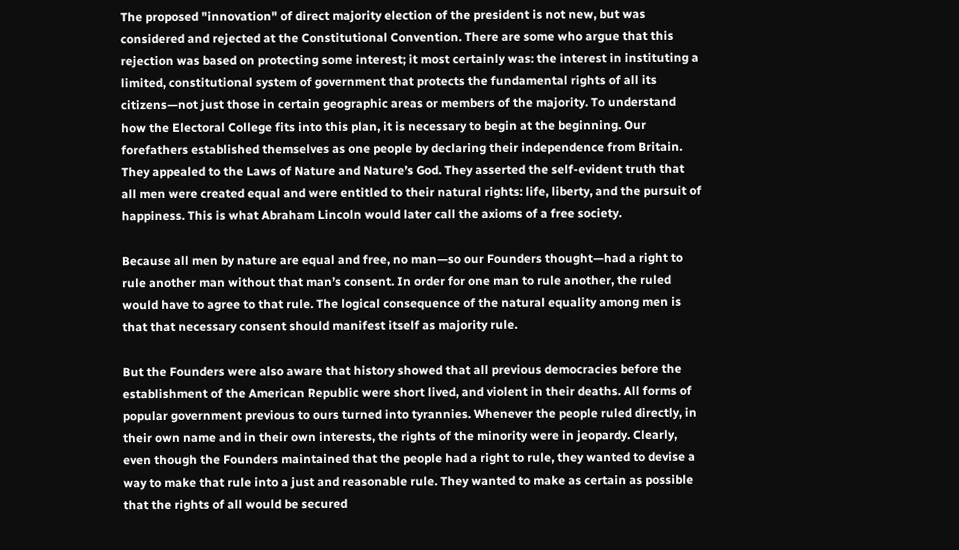The proposed "innovation" of direct majority election of the president is not new, but was considered and rejected at the Constitutional Convention. There are some who argue that this rejection was based on protecting some interest; it most certainly was: the interest in instituting a limited, constitutional system of government that protects the fundamental rights of all its citizens—not just those in certain geographic areas or members of the majority. To understand how the Electoral College fits into this plan, it is necessary to begin at the beginning. Our forefathers established themselves as one people by declaring their independence from Britain. They appealed to the Laws of Nature and Nature’s God. They asserted the self-evident truth that all men were created equal and were entitled to their natural rights: life, liberty, and the pursuit of happiness. This is what Abraham Lincoln would later call the axioms of a free society.

Because all men by nature are equal and free, no man—so our Founders thought—had a right to rule another man without that man’s consent. In order for one man to rule another, the ruled would have to agree to that rule. The logical consequence of the natural equality among men is that that necessary consent should manifest itself as majority rule.

But the Founders were also aware that history showed that all previous democracies before the establishment of the American Republic were short lived, and violent in their deaths. All forms of popular government previous to ours turned into tyrannies. Whenever the people ruled directly, in their own name and in their own interests, the rights of the minority were in jeopardy. Clearly, even though the Founders maintained that the people had a right to rule, they wanted to devise a way to make that rule into a just and reasonable rule. They wanted to make as certain as possible that the rights of all would be secured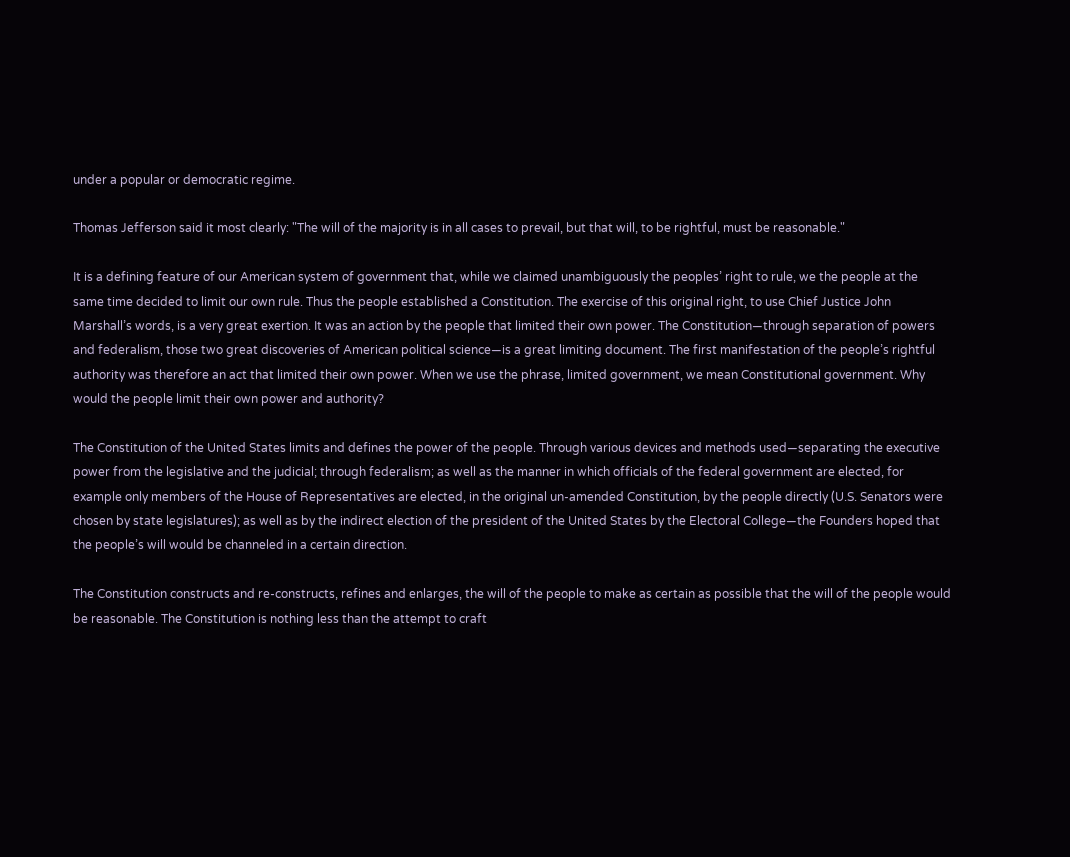under a popular or democratic regime.

Thomas Jefferson said it most clearly: "The will of the majority is in all cases to prevail, but that will, to be rightful, must be reasonable."

It is a defining feature of our American system of government that, while we claimed unambiguously the peoples’ right to rule, we the people at the same time decided to limit our own rule. Thus the people established a Constitution. The exercise of this original right, to use Chief Justice John Marshall’s words, is a very great exertion. It was an action by the people that limited their own power. The Constitution—through separation of powers and federalism, those two great discoveries of American political science—is a great limiting document. The first manifestation of the people’s rightful authority was therefore an act that limited their own power. When we use the phrase, limited government, we mean Constitutional government. Why would the people limit their own power and authority?

The Constitution of the United States limits and defines the power of the people. Through various devices and methods used—separating the executive power from the legislative and the judicial; through federalism; as well as the manner in which officials of the federal government are elected, for example only members of the House of Representatives are elected, in the original un-amended Constitution, by the people directly (U.S. Senators were chosen by state legislatures); as well as by the indirect election of the president of the United States by the Electoral College—the Founders hoped that the people’s will would be channeled in a certain direction.

The Constitution constructs and re-constructs, refines and enlarges, the will of the people to make as certain as possible that the will of the people would be reasonable. The Constitution is nothing less than the attempt to craft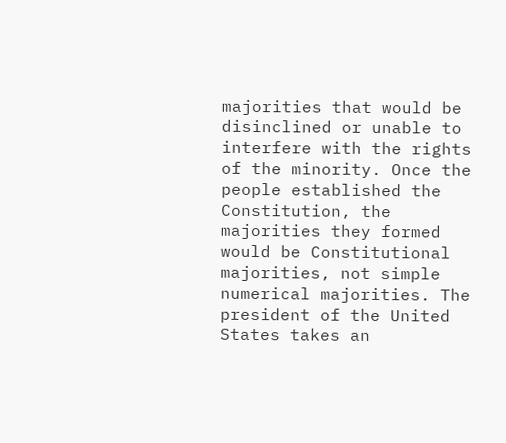majorities that would be disinclined or unable to interfere with the rights of the minority. Once the people established the Constitution, the majorities they formed would be Constitutional majorities, not simple numerical majorities. The president of the United States takes an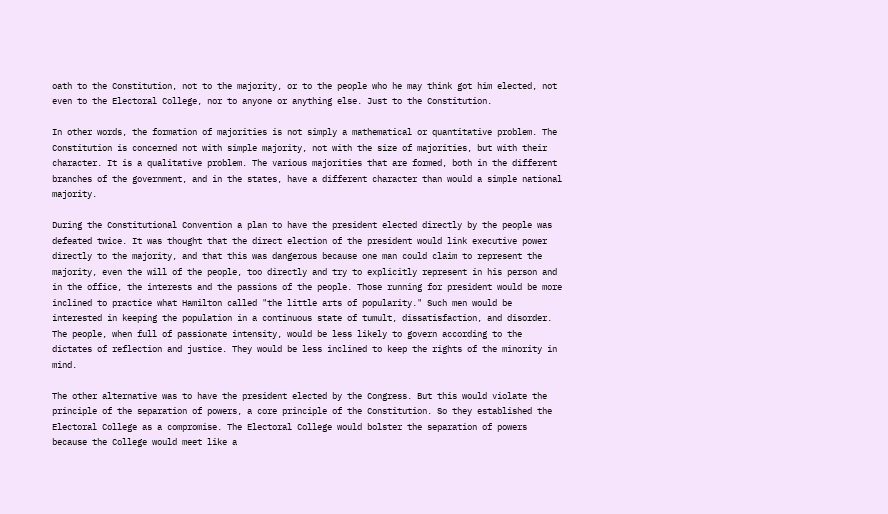oath to the Constitution, not to the majority, or to the people who he may think got him elected, not even to the Electoral College, nor to anyone or anything else. Just to the Constitution.

In other words, the formation of majorities is not simply a mathematical or quantitative problem. The Constitution is concerned not with simple majority, not with the size of majorities, but with their character. It is a qualitative problem. The various majorities that are formed, both in the different branches of the government, and in the states, have a different character than would a simple national majority.

During the Constitutional Convention a plan to have the president elected directly by the people was defeated twice. It was thought that the direct election of the president would link executive power directly to the majority, and that this was dangerous because one man could claim to represent the majority, even the will of the people, too directly and try to explicitly represent in his person and in the office, the interests and the passions of the people. Those running for president would be more inclined to practice what Hamilton called "the little arts of popularity." Such men would be interested in keeping the population in a continuous state of tumult, dissatisfaction, and disorder. The people, when full of passionate intensity, would be less likely to govern according to the dictates of reflection and justice. They would be less inclined to keep the rights of the minority in mind.

The other alternative was to have the president elected by the Congress. But this would violate the principle of the separation of powers, a core principle of the Constitution. So they established the Electoral College as a compromise. The Electoral College would bolster the separation of powers because the College would meet like a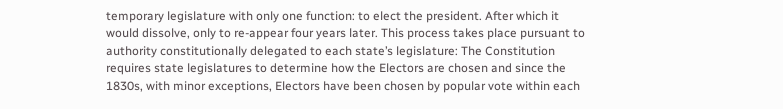temporary legislature with only one function: to elect the president. After which it would dissolve, only to re-appear four years later. This process takes place pursuant to authority constitutionally delegated to each state’s legislature: The Constitution requires state legislatures to determine how the Electors are chosen and since the 1830s, with minor exceptions, Electors have been chosen by popular vote within each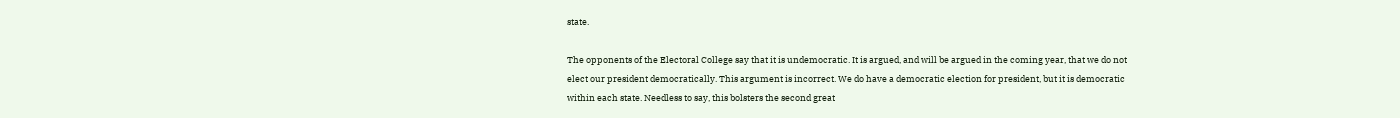state.

The opponents of the Electoral College say that it is undemocratic. It is argued, and will be argued in the coming year, that we do not elect our president democratically. This argument is incorrect. We do have a democratic election for president, but it is democratic within each state. Needless to say, this bolsters the second great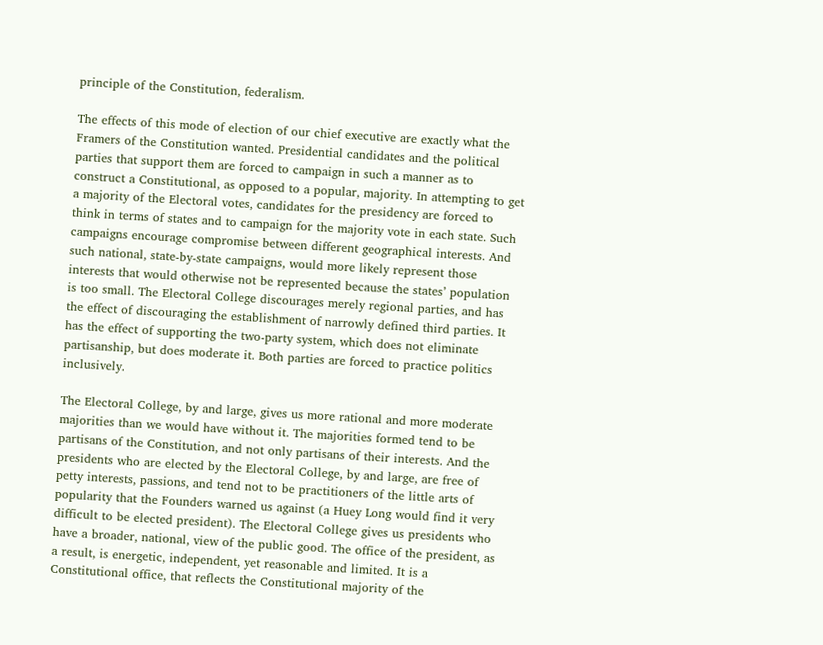principle of the Constitution, federalism.

The effects of this mode of election of our chief executive are exactly what the Framers of the Constitution wanted. Presidential candidates and the political parties that support them are forced to campaign in such a manner as to construct a Constitutional, as opposed to a popular, majority. In attempting to get a majority of the Electoral votes, candidates for the presidency are forced to think in terms of states and to campaign for the majority vote in each state. Such campaigns encourage compromise between different geographical interests. And such national, state-by-state campaigns, would more likely represent those interests that would otherwise not be represented because the states’ population is too small. The Electoral College discourages merely regional parties, and has the effect of discouraging the establishment of narrowly defined third parties. It has the effect of supporting the two-party system, which does not eliminate partisanship, but does moderate it. Both parties are forced to practice politics inclusively.

The Electoral College, by and large, gives us more rational and more moderate majorities than we would have without it. The majorities formed tend to be partisans of the Constitution, and not only partisans of their interests. And the presidents who are elected by the Electoral College, by and large, are free of petty interests, passions, and tend not to be practitioners of the little arts of popularity that the Founders warned us against (a Huey Long would find it very difficult to be elected president). The Electoral College gives us presidents who have a broader, national, view of the public good. The office of the president, as a result, is energetic, independent, yet reasonable and limited. It is a Constitutional office, that reflects the Constitutional majority of the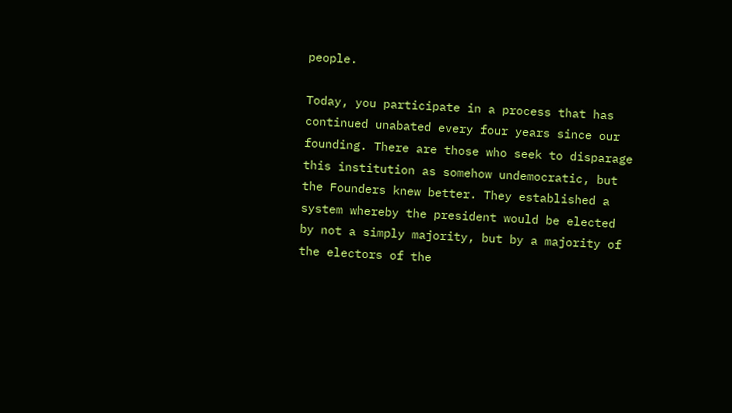people.

Today, you participate in a process that has continued unabated every four years since our founding. There are those who seek to disparage this institution as somehow undemocratic, but the Founders knew better. They established a system whereby the president would be elected by not a simply majority, but by a majority of the electors of the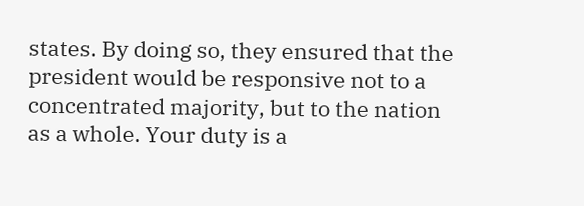states. By doing so, they ensured that the president would be responsive not to a concentrated majority, but to the nation as a whole. Your duty is a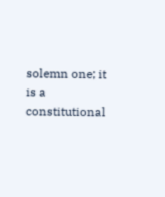solemn one; it is a constitutional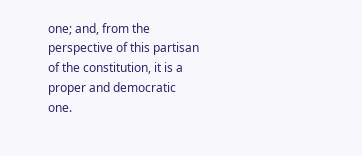one; and, from the perspective of this partisan of the constitution, it is a proper and democratic one.